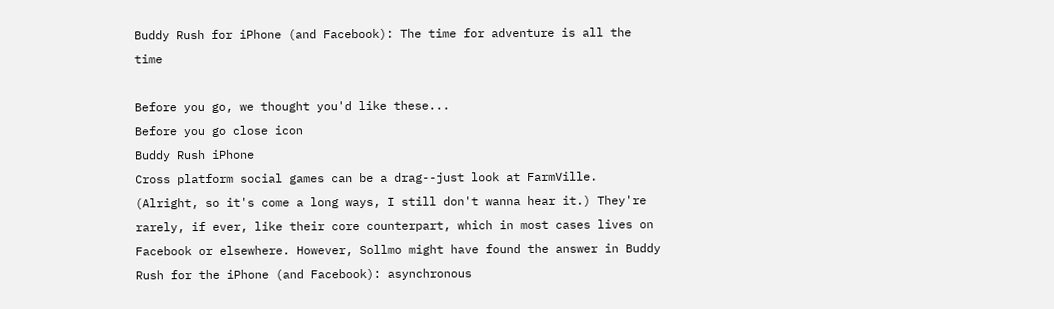Buddy Rush for iPhone (and Facebook): The time for adventure is all the time

Before you go, we thought you'd like these...
Before you go close icon
Buddy Rush iPhone
Cross platform social games can be a drag--just look at FarmVille. (Alright, so it's come a long ways, I still don't wanna hear it.) They're rarely, if ever, like their core counterpart, which in most cases lives on Facebook or elsewhere. However, Sollmo might have found the answer in Buddy Rush for the iPhone (and Facebook): asynchronous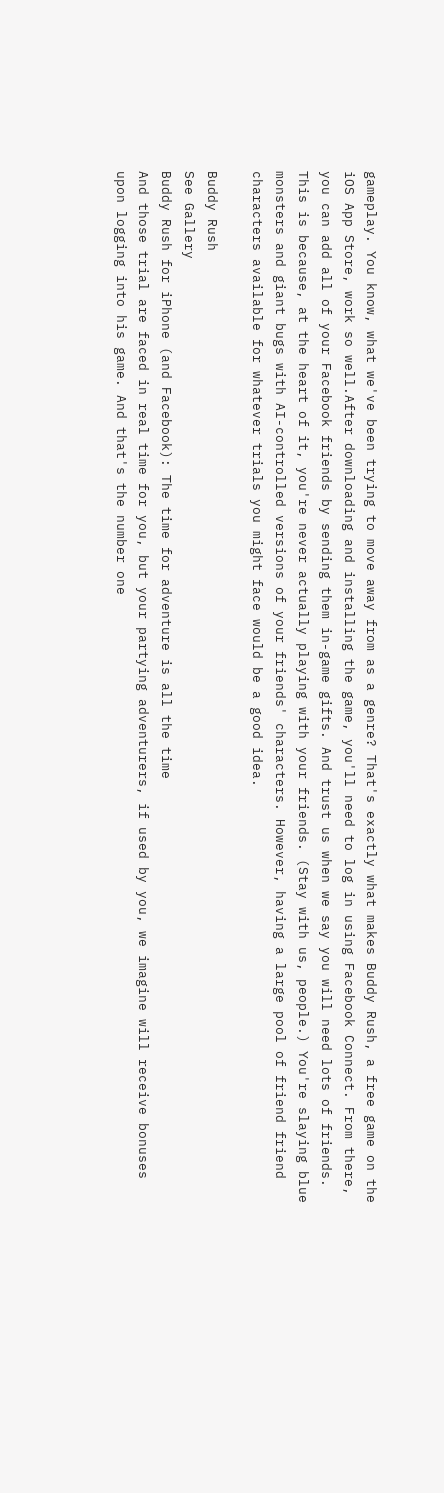gameplay. You know, what we've been trying to move away from as a genre? That's exactly what makes Buddy Rush, a free game on the iOS App Store, work so well.After downloading and installing the game, you'll need to log in using Facebook Connect. From there, you can add all of your Facebook friends by sending them in-game gifts. And trust us when we say you will need lots of friends. This is because, at the heart of it, you're never actually playing with your friends. (Stay with us, people.) You're slaying blue monsters and giant bugs with AI-controlled versions of your friends' characters. However, having a large pool of friend friend characters available for whatever trials you might face would be a good idea.

Buddy Rush
See Gallery
Buddy Rush for iPhone (and Facebook): The time for adventure is all the time
And those trial are faced in real time for you, but your partying adventurers, if used by you, we imagine will receive bonuses upon logging into his game. And that's the number one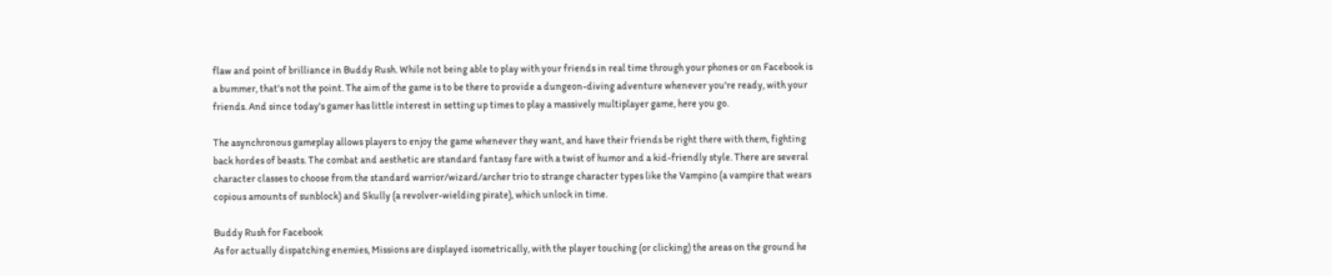flaw and point of brilliance in Buddy Rush. While not being able to play with your friends in real time through your phones or on Facebook is a bummer, that's not the point. The aim of the game is to be there to provide a dungeon-diving adventure whenever you're ready, with your friends. And since today's gamer has little interest in setting up times to play a massively multiplayer game, here you go.

The asynchronous gameplay allows players to enjoy the game whenever they want, and have their friends be right there with them, fighting back hordes of beasts. The combat and aesthetic are standard fantasy fare with a twist of humor and a kid-friendly style. There are several character classes to choose from the standard warrior/wizard/archer trio to strange character types like the Vampino (a vampire that wears copious amounts of sunblock) and Skully (a revolver-wielding pirate), which unlock in time.

Buddy Rush for Facebook
As for actually dispatching enemies, Missions are displayed isometrically, with the player touching (or clicking) the areas on the ground he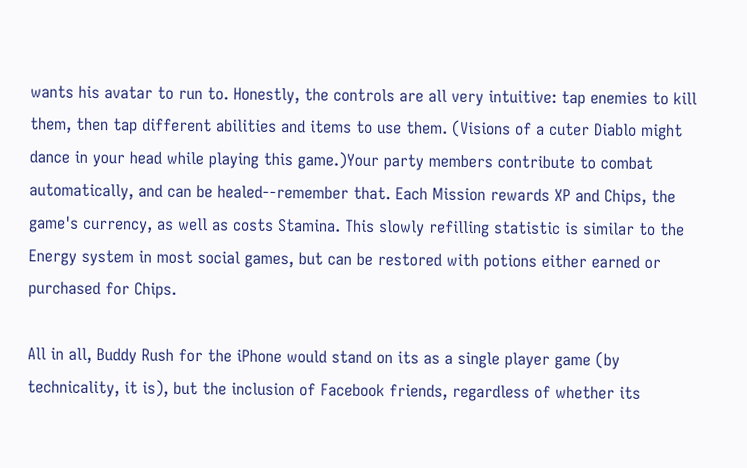wants his avatar to run to. Honestly, the controls are all very intuitive: tap enemies to kill them, then tap different abilities and items to use them. (Visions of a cuter Diablo might dance in your head while playing this game.)Your party members contribute to combat automatically, and can be healed--remember that. Each Mission rewards XP and Chips, the game's currency, as well as costs Stamina. This slowly refilling statistic is similar to the Energy system in most social games, but can be restored with potions either earned or purchased for Chips.

All in all, Buddy Rush for the iPhone would stand on its as a single player game (by technicality, it is), but the inclusion of Facebook friends, regardless of whether its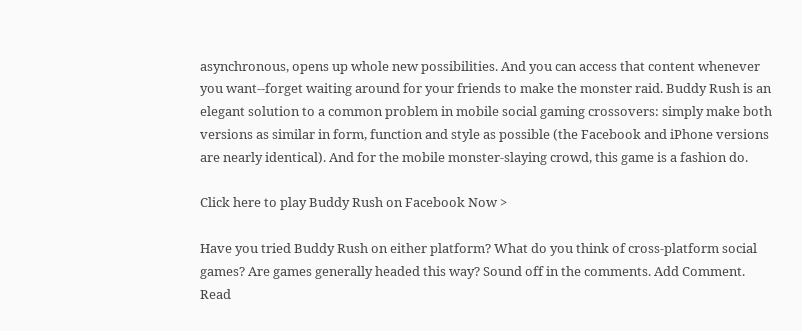asynchronous, opens up whole new possibilities. And you can access that content whenever you want--forget waiting around for your friends to make the monster raid. Buddy Rush is an elegant solution to a common problem in mobile social gaming crossovers: simply make both versions as similar in form, function and style as possible (the Facebook and iPhone versions are nearly identical). And for the mobile monster-slaying crowd, this game is a fashion do.

Click here to play Buddy Rush on Facebook Now >

Have you tried Buddy Rush on either platform? What do you think of cross-platform social games? Are games generally headed this way? Sound off in the comments. Add Comment.
Read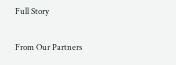Full Story

From Our Partners